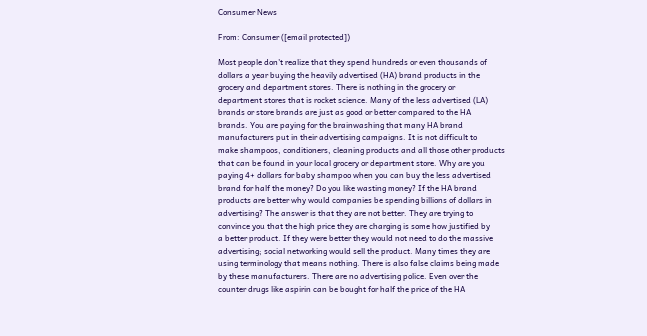Consumer News

From: Consumer ([email protected])

Most people don't realize that they spend hundreds or even thousands of
dollars a year buying the heavily advertised (HA) brand products in the
grocery and department stores. There is nothing in the grocery or
department stores that is rocket science. Many of the less advertised (LA)
brands or store brands are just as good or better compared to the HA
brands. You are paying for the brainwashing that many HA brand
manufacturers put in their advertising campaigns. It is not difficult to
make shampoos, conditioners, cleaning products and all those other products
that can be found in your local grocery or department store. Why are you
paying 4+ dollars for baby shampoo when you can buy the less advertised
brand for half the money? Do you like wasting money? If the HA brand
products are better why would companies be spending billions of dollars in
advertising? The answer is that they are not better. They are trying to
convince you that the high price they are charging is some how justified by
a better product. If they were better they would not need to do the massive
advertising; social networking would sell the product. Many times they are
using terminology that means nothing. There is also false claims being made
by these manufacturers. There are no advertising police. Even over the
counter drugs like aspirin can be bought for half the price of the HA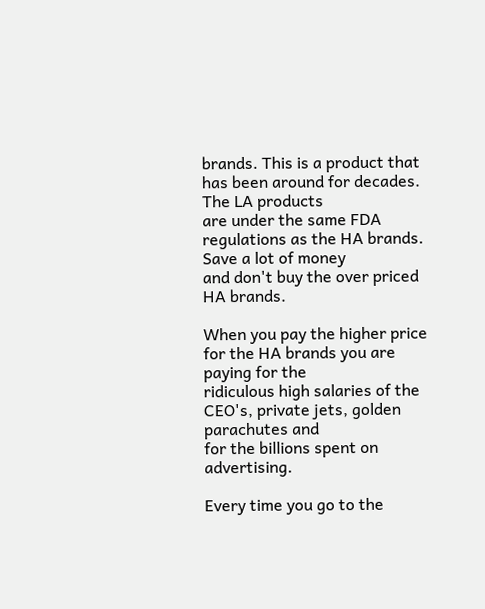brands. This is a product that has been around for decades. The LA products
are under the same FDA regulations as the HA brands. Save a lot of money
and don't buy the over priced HA brands.

When you pay the higher price for the HA brands you are paying for the
ridiculous high salaries of the CEO's, private jets, golden parachutes and
for the billions spent on advertising.

Every time you go to the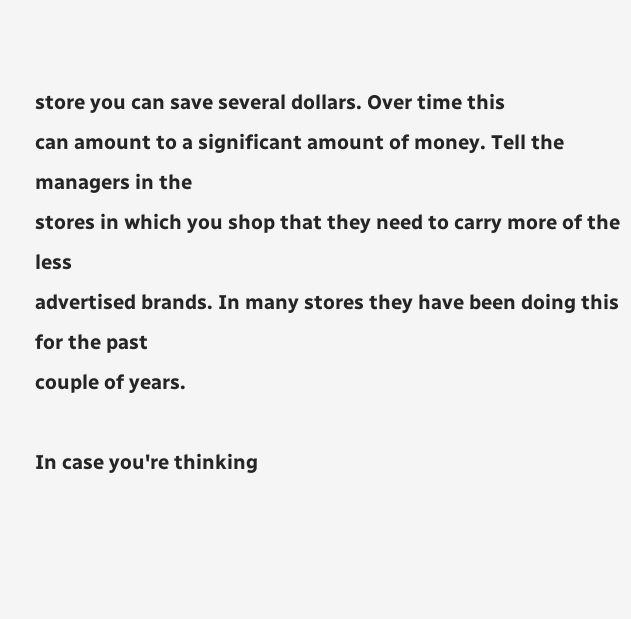store you can save several dollars. Over time this
can amount to a significant amount of money. Tell the managers in the
stores in which you shop that they need to carry more of the less
advertised brands. In many stores they have been doing this for the past
couple of years.

In case you're thinking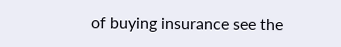of buying insurance see the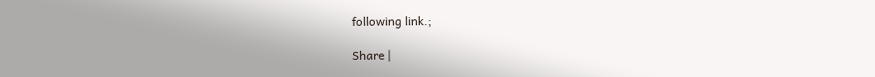following link.;

Share |